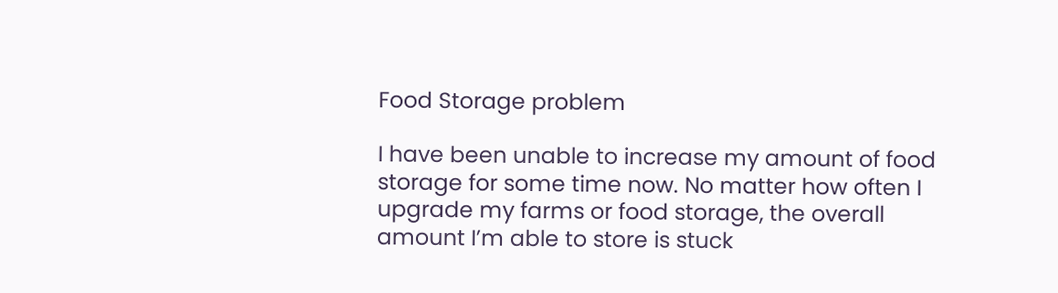Food Storage problem

I have been unable to increase my amount of food storage for some time now. No matter how often I upgrade my farms or food storage, the overall amount I’m able to store is stuck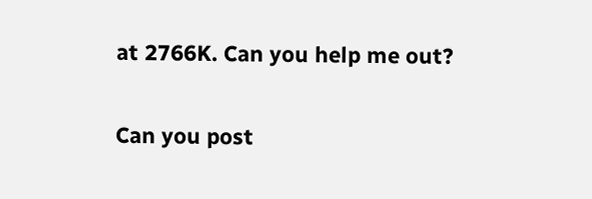at 2766K. Can you help me out?

Can you post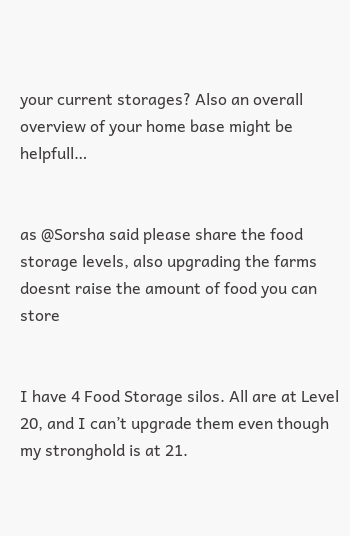your current storages? Also an overall overview of your home base might be helpfull…


as @Sorsha said please share the food storage levels, also upgrading the farms doesnt raise the amount of food you can store


I have 4 Food Storage silos. All are at Level 20, and I can’t upgrade them even though my stronghold is at 21.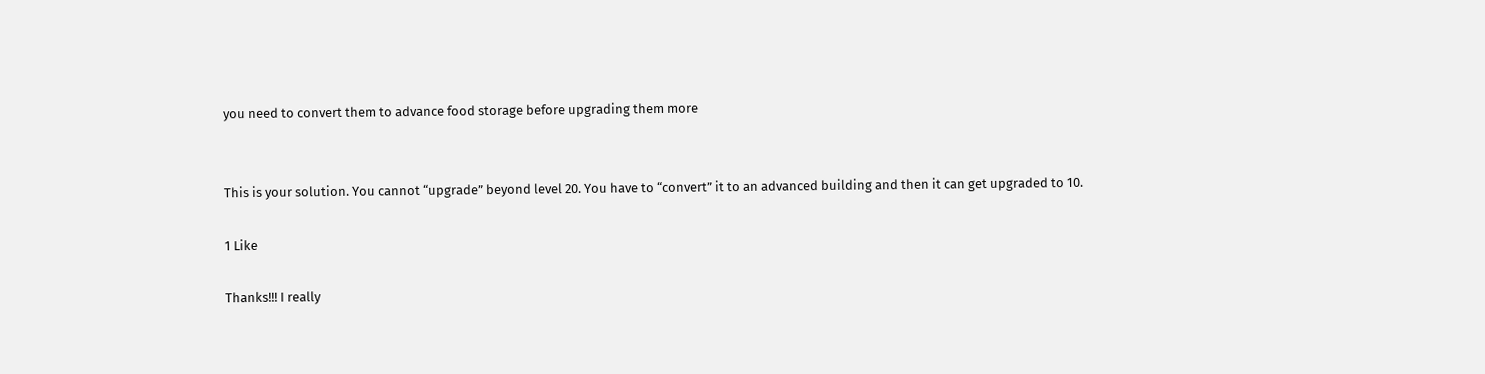you need to convert them to advance food storage before upgrading them more


This is your solution. You cannot “upgrade” beyond level 20. You have to “convert” it to an advanced building and then it can get upgraded to 10.

1 Like

Thanks!!! I really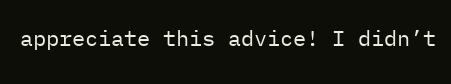appreciate this advice! I didn’t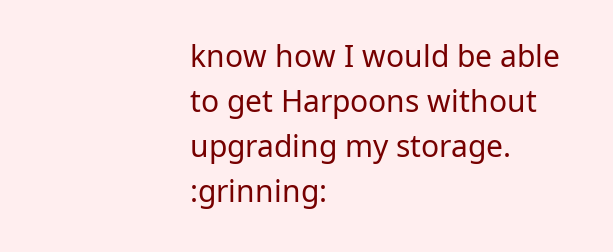know how I would be able to get Harpoons without upgrading my storage. :grinning: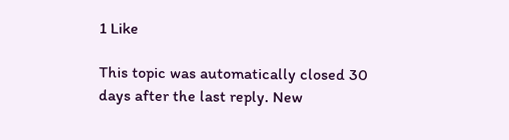1 Like

This topic was automatically closed 30 days after the last reply. New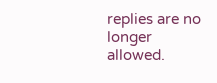replies are no longer allowed.